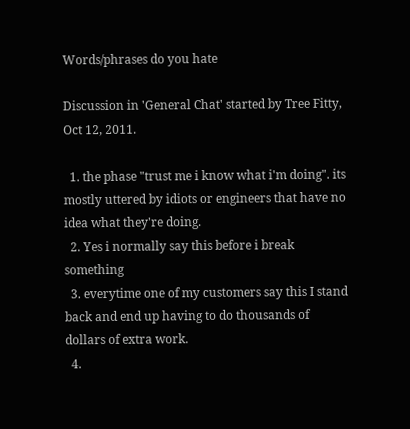Words/phrases do you hate

Discussion in 'General Chat' started by Tree Fitty, Oct 12, 2011.

  1. the phase "trust me i know what i'm doing". its mostly uttered by idiots or engineers that have no idea what they're doing.
  2. Yes i normally say this before i break something
  3. everytime one of my customers say this I stand back and end up having to do thousands of dollars of extra work.
  4.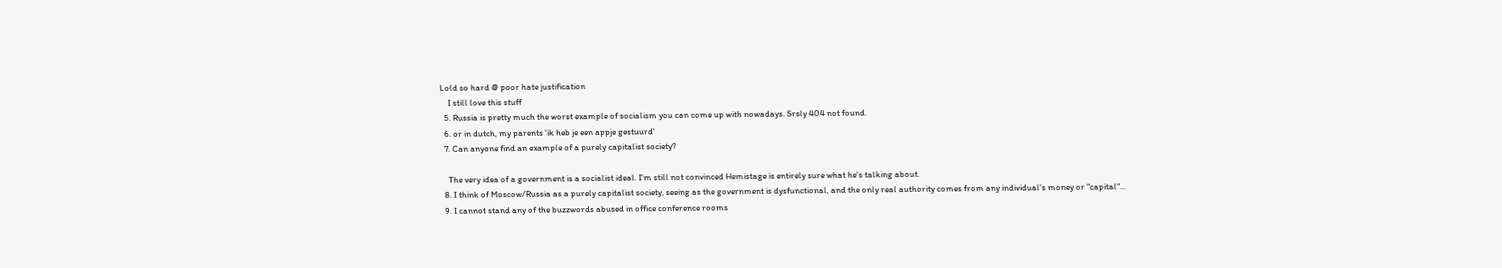Lold so hard @ poor hate justification
    I still love this stuff
  5. Russia is pretty much the worst example of socialism you can come up with nowadays. Srsly 404 not found.
  6. or in dutch, my parents 'ik heb je een appje gestuurd'
  7. Can anyone find an example of a purely capitalist society?

    The very idea of a government is a socialist ideal. I'm still not convinced Hemistage is entirely sure what he's talking about.
  8. I think of Moscow/Russia as a purely capitalist society, seeing as the government is dysfunctional, and the only real authority comes from any individual's money or "capital"...
  9. I cannot stand any of the buzzwords abused in office conference rooms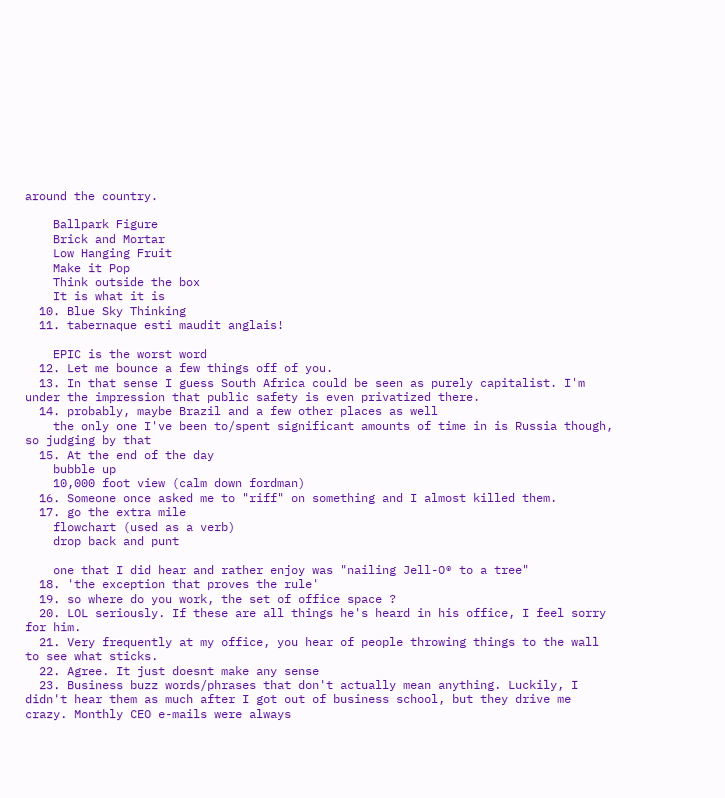around the country.

    Ballpark Figure
    Brick and Mortar
    Low Hanging Fruit
    Make it Pop
    Think outside the box
    It is what it is
  10. Blue Sky Thinking
  11. tabernaque esti maudit anglais!

    EPIC is the worst word
  12. Let me bounce a few things off of you.
  13. In that sense I guess South Africa could be seen as purely capitalist. I'm under the impression that public safety is even privatized there.
  14. probably, maybe Brazil and a few other places as well
    the only one I've been to/spent significant amounts of time in is Russia though, so judging by that
  15. At the end of the day
    bubble up
    10,000 foot view (calm down fordman)
  16. Someone once asked me to "riff" on something and I almost killed them.
  17. go the extra mile
    flowchart (used as a verb)
    drop back and punt

    one that I did hear and rather enjoy was "nailing Jell-O® to a tree"
  18. 'the exception that proves the rule'
  19. so where do you work, the set of office space ?
  20. LOL seriously. If these are all things he's heard in his office, I feel sorry for him.
  21. Very frequently at my office, you hear of people throwing things to the wall to see what sticks.
  22. Agree. It just doesnt make any sense
  23. Business buzz words/phrases that don't actually mean anything. Luckily, I didn't hear them as much after I got out of business school, but they drive me crazy. Monthly CEO e-mails were always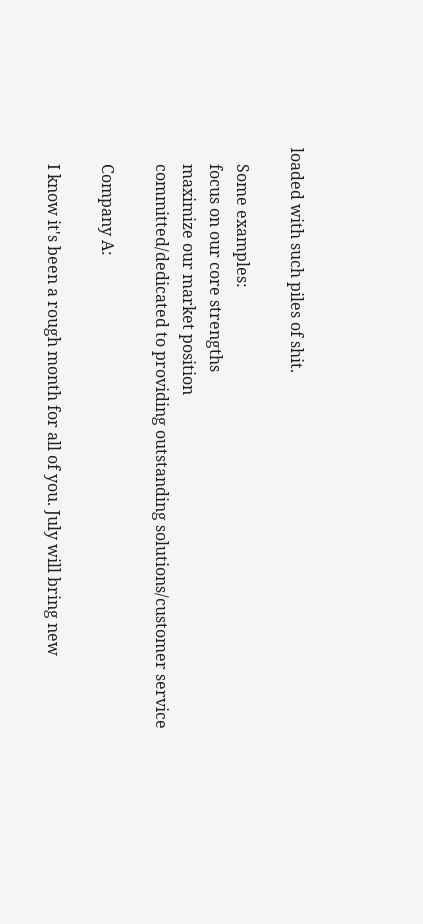loaded with such piles of shit.

    Some examples:
    focus on our core strengths
    maximize our market position
    committed/dedicated to providing outstanding solutions/customer service

    Company A:

    I know it's been a rough month for all of you. July will bring new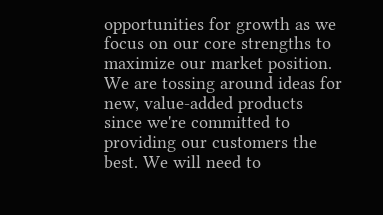opportunities for growth as we focus on our core strengths to maximize our market position. We are tossing around ideas for new, value-added products since we're committed to providing our customers the best. We will need to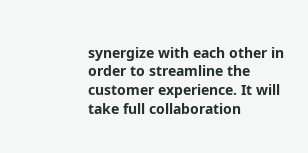synergize with each other in order to streamline the customer experience. It will take full collaboration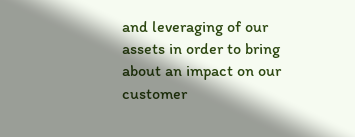and leveraging of our assets in order to bring about an impact on our customer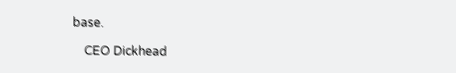base.

    CEO Dickhead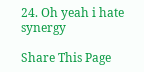24. Oh yeah i hate synergy

Share This Page